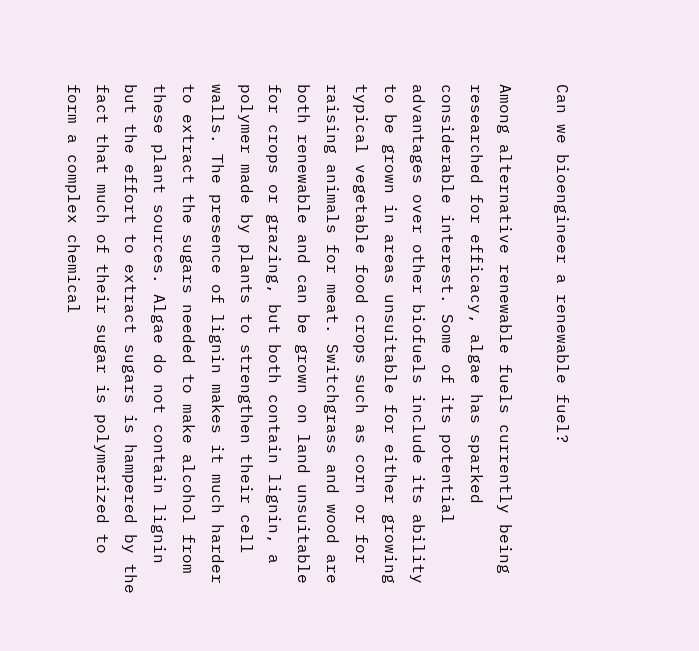Can we bioengineer a renewable fuel?

Among alternative renewable fuels currently being researched for efficacy, algae has sparked considerable interest. Some of its potential advantages over other biofuels include its ability to be grown in areas unsuitable for either growing typical vegetable food crops such as corn or for raising animals for meat. Switchgrass and wood are both renewable and can be grown on land unsuitable for crops or grazing, but both contain lignin, a polymer made by plants to strengthen their cell walls. The presence of lignin makes it much harder to extract the sugars needed to make alcohol from these plant sources. Algae do not contain lignin but the effort to extract sugars is hampered by the fact that much of their sugar is polymerized to form a complex chemical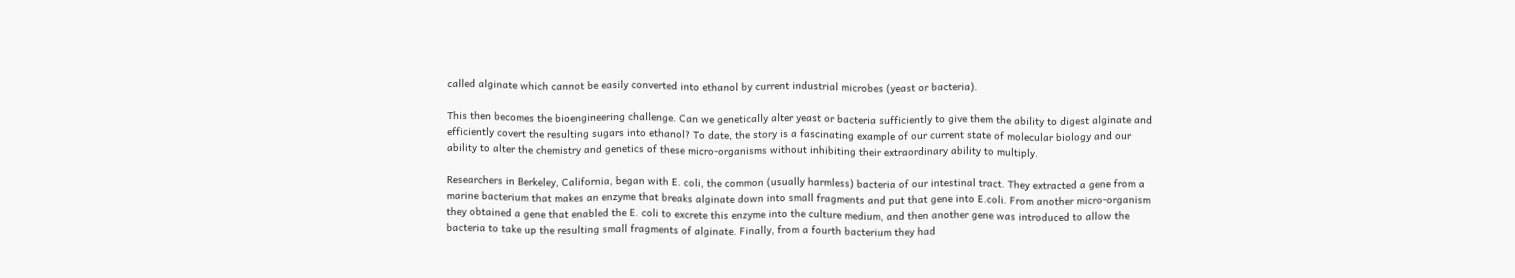called alginate which cannot be easily converted into ethanol by current industrial microbes (yeast or bacteria).

This then becomes the bioengineering challenge. Can we genetically alter yeast or bacteria sufficiently to give them the ability to digest alginate and efficiently covert the resulting sugars into ethanol? To date, the story is a fascinating example of our current state of molecular biology and our ability to alter the chemistry and genetics of these micro-organisms without inhibiting their extraordinary ability to multiply.

Researchers in Berkeley, California, began with E. coli, the common (usually harmless) bacteria of our intestinal tract. They extracted a gene from a marine bacterium that makes an enzyme that breaks alginate down into small fragments and put that gene into E.coli. From another micro-organism they obtained a gene that enabled the E. coli to excrete this enzyme into the culture medium, and then another gene was introduced to allow the bacteria to take up the resulting small fragments of alginate. Finally, from a fourth bacterium they had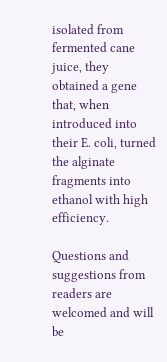isolated from fermented cane juice, they obtained a gene that, when introduced into their E. coli, turned the alginate fragments into ethanol with high efficiency.

Questions and suggestions from readers are welcomed and will be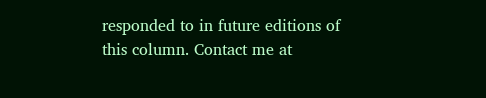responded to in future editions of this column. Contact me at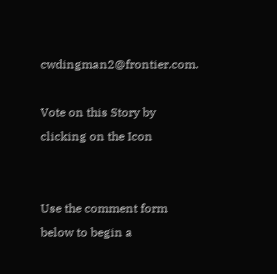cwdingman2@frontier.com.

Vote on this Story by clicking on the Icon


Use the comment form below to begin a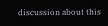discussion about this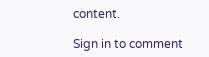content.

Sign in to comment